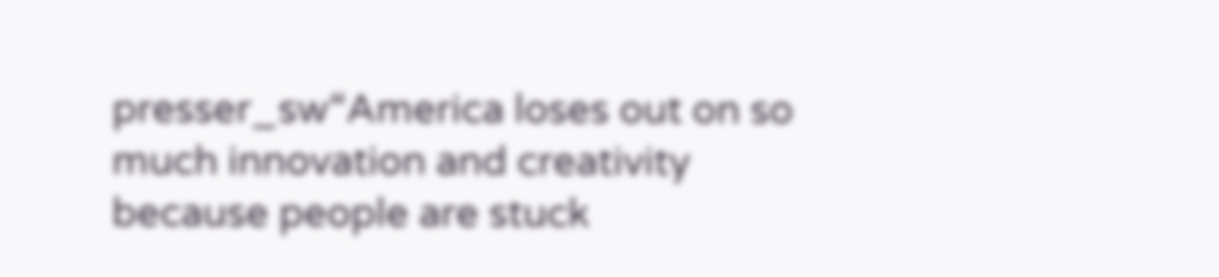presser_sw“America loses out on so much innovation and creativity because people are stuck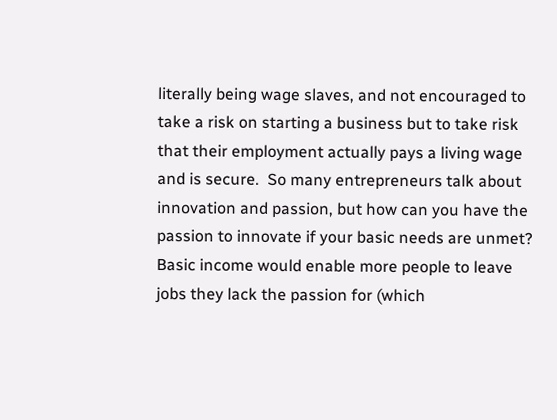literally being wage slaves, and not encouraged to take a risk on starting a business but to take risk that their employment actually pays a living wage and is secure.  So many entrepreneurs talk about innovation and passion, but how can you have the passion to innovate if your basic needs are unmet? Basic income would enable more people to leave jobs they lack the passion for (which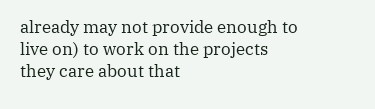already may not provide enough to live on) to work on the projects they care about that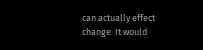can actually effect change. It would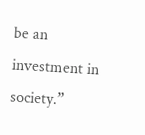be an investment in society.”